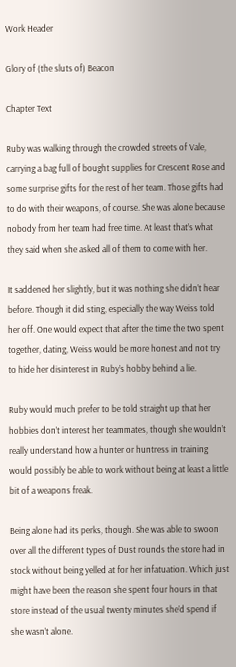Work Header

Glory of (the sluts of) Beacon

Chapter Text

Ruby was walking through the crowded streets of Vale, carrying a bag full of bought supplies for Crescent Rose and some surprise gifts for the rest of her team. Those gifts had to do with their weapons, of course. She was alone because nobody from her team had free time. At least that’s what they said when she asked all of them to come with her.

It saddened her slightly, but it was nothing she didn’t hear before. Though it did sting, especially the way Weiss told her off. One would expect that after the time the two spent together, dating, Weiss would be more honest and not try to hide her disinterest in Ruby’s hobby behind a lie.

Ruby would much prefer to be told straight up that her hobbies don’t interest her teammates, though she wouldn’t really understand how a hunter or huntress in training would possibly be able to work without being at least a little bit of a weapons freak.

Being alone had its perks, though. She was able to swoon over all the different types of Dust rounds the store had in stock without being yelled at for her infatuation. Which just might have been the reason she spent four hours in that store instead of the usual twenty minutes she’d spend if she wasn’t alone.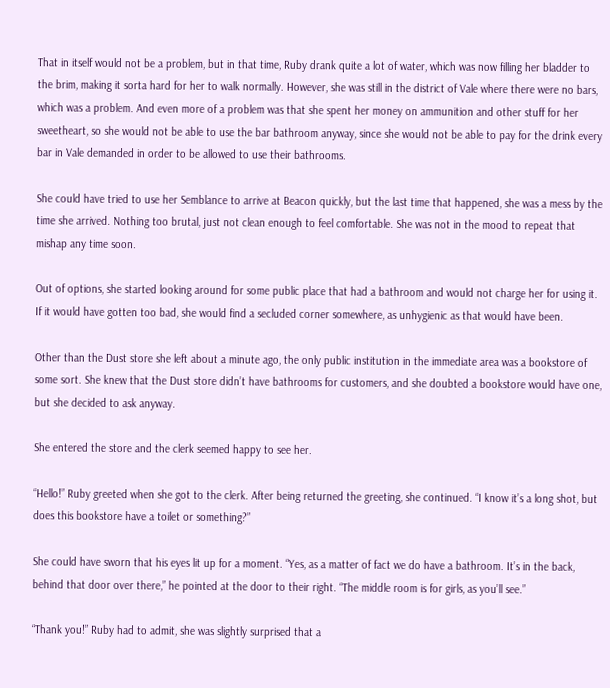That in itself would not be a problem, but in that time, Ruby drank quite a lot of water, which was now filling her bladder to the brim, making it sorta hard for her to walk normally. However, she was still in the district of Vale where there were no bars, which was a problem. And even more of a problem was that she spent her money on ammunition and other stuff for her sweetheart, so she would not be able to use the bar bathroom anyway, since she would not be able to pay for the drink every bar in Vale demanded in order to be allowed to use their bathrooms.

She could have tried to use her Semblance to arrive at Beacon quickly, but the last time that happened, she was a mess by the time she arrived. Nothing too brutal, just not clean enough to feel comfortable. She was not in the mood to repeat that mishap any time soon.

Out of options, she started looking around for some public place that had a bathroom and would not charge her for using it. If it would have gotten too bad, she would find a secluded corner somewhere, as unhygienic as that would have been.

Other than the Dust store she left about a minute ago, the only public institution in the immediate area was a bookstore of some sort. She knew that the Dust store didn’t have bathrooms for customers, and she doubted a bookstore would have one, but she decided to ask anyway.

She entered the store and the clerk seemed happy to see her.

“Hello!” Ruby greeted when she got to the clerk. After being returned the greeting, she continued. “I know it’s a long shot, but does this bookstore have a toilet or something?”

She could have sworn that his eyes lit up for a moment. “Yes, as a matter of fact we do have a bathroom. It’s in the back, behind that door over there,” he pointed at the door to their right. “The middle room is for girls, as you’ll see.”

“Thank you!” Ruby had to admit, she was slightly surprised that a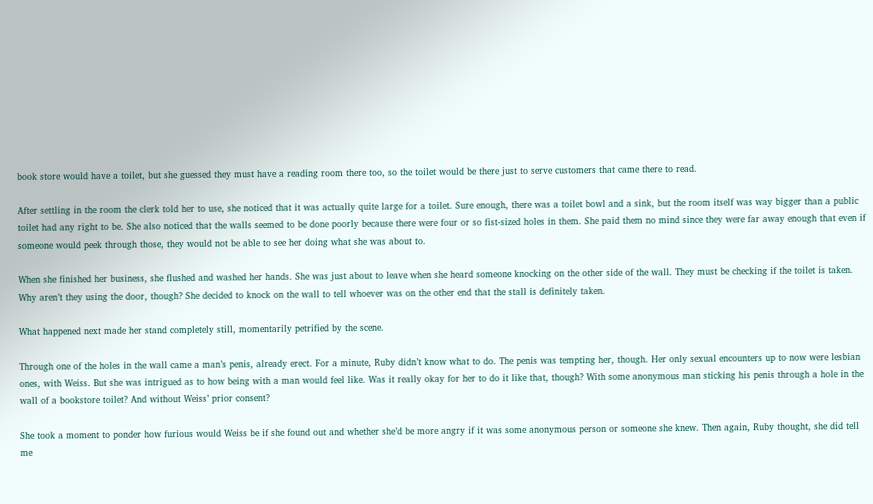book store would have a toilet, but she guessed they must have a reading room there too, so the toilet would be there just to serve customers that came there to read.

After settling in the room the clerk told her to use, she noticed that it was actually quite large for a toilet. Sure enough, there was a toilet bowl and a sink, but the room itself was way bigger than a public toilet had any right to be. She also noticed that the walls seemed to be done poorly because there were four or so fist-sized holes in them. She paid them no mind since they were far away enough that even if someone would peek through those, they would not be able to see her doing what she was about to.

When she finished her business, she flushed and washed her hands. She was just about to leave when she heard someone knocking on the other side of the wall. They must be checking if the toilet is taken. Why aren’t they using the door, though? She decided to knock on the wall to tell whoever was on the other end that the stall is definitely taken.

What happened next made her stand completely still, momentarily petrified by the scene.

Through one of the holes in the wall came a man’s penis, already erect. For a minute, Ruby didn’t know what to do. The penis was tempting her, though. Her only sexual encounters up to now were lesbian ones, with Weiss. But she was intrigued as to how being with a man would feel like. Was it really okay for her to do it like that, though? With some anonymous man sticking his penis through a hole in the wall of a bookstore toilet? And without Weiss’ prior consent?

She took a moment to ponder how furious would Weiss be if she found out and whether she’d be more angry if it was some anonymous person or someone she knew. Then again, Ruby thought, she did tell me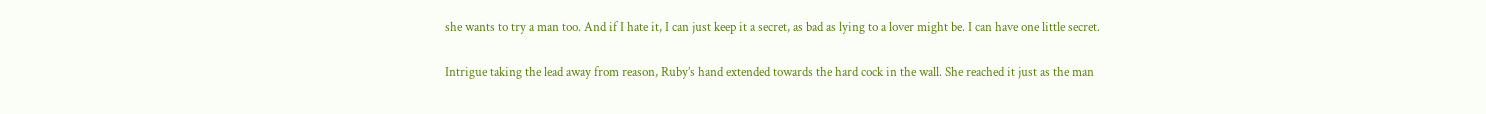she wants to try a man too. And if I hate it, I can just keep it a secret, as bad as lying to a lover might be. I can have one little secret.

Intrigue taking the lead away from reason, Ruby’s hand extended towards the hard cock in the wall. She reached it just as the man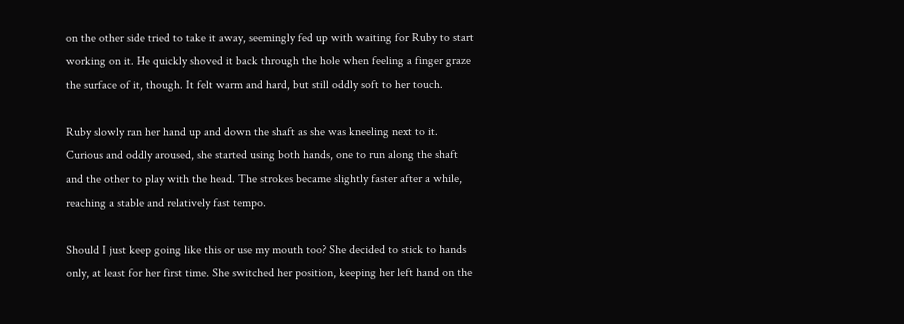on the other side tried to take it away, seemingly fed up with waiting for Ruby to start working on it. He quickly shoved it back through the hole when feeling a finger graze the surface of it, though. It felt warm and hard, but still oddly soft to her touch.

Ruby slowly ran her hand up and down the shaft as she was kneeling next to it. Curious and oddly aroused, she started using both hands, one to run along the shaft and the other to play with the head. The strokes became slightly faster after a while, reaching a stable and relatively fast tempo.

Should I just keep going like this or use my mouth too? She decided to stick to hands only, at least for her first time. She switched her position, keeping her left hand on the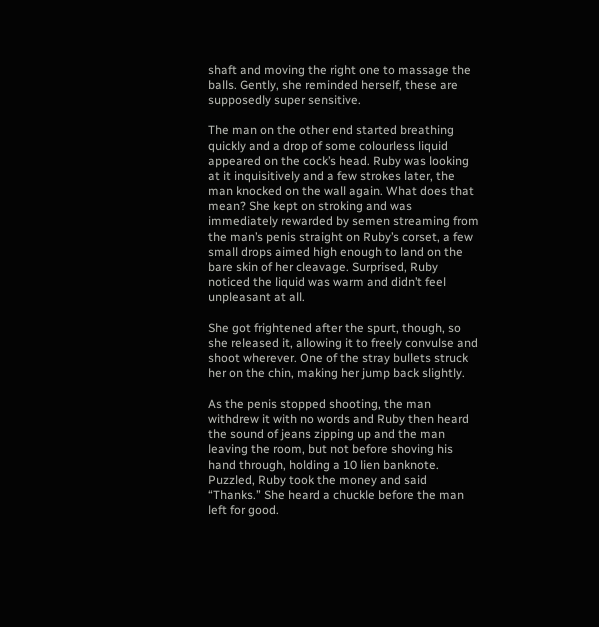shaft and moving the right one to massage the balls. Gently, she reminded herself, these are supposedly super sensitive.

The man on the other end started breathing quickly and a drop of some colourless liquid appeared on the cock’s head. Ruby was looking at it inquisitively and a few strokes later, the man knocked on the wall again. What does that mean? She kept on stroking and was immediately rewarded by semen streaming from the man’s penis straight on Ruby’s corset, a few small drops aimed high enough to land on the bare skin of her cleavage. Surprised, Ruby noticed the liquid was warm and didn’t feel unpleasant at all.

She got frightened after the spurt, though, so she released it, allowing it to freely convulse and shoot wherever. One of the stray bullets struck her on the chin, making her jump back slightly.

As the penis stopped shooting, the man withdrew it with no words and Ruby then heard the sound of jeans zipping up and the man leaving the room, but not before shoving his hand through, holding a 10 lien banknote. Puzzled, Ruby took the money and said “Thanks.” She heard a chuckle before the man left for good.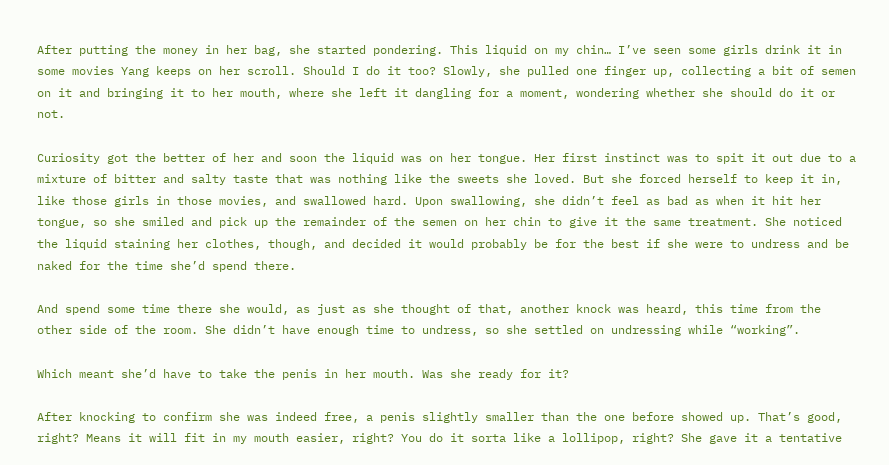After putting the money in her bag, she started pondering. This liquid on my chin… I’ve seen some girls drink it in some movies Yang keeps on her scroll. Should I do it too? Slowly, she pulled one finger up, collecting a bit of semen on it and bringing it to her mouth, where she left it dangling for a moment, wondering whether she should do it or not.

Curiosity got the better of her and soon the liquid was on her tongue. Her first instinct was to spit it out due to a mixture of bitter and salty taste that was nothing like the sweets she loved. But she forced herself to keep it in, like those girls in those movies, and swallowed hard. Upon swallowing, she didn’t feel as bad as when it hit her tongue, so she smiled and pick up the remainder of the semen on her chin to give it the same treatment. She noticed the liquid staining her clothes, though, and decided it would probably be for the best if she were to undress and be naked for the time she’d spend there.

And spend some time there she would, as just as she thought of that, another knock was heard, this time from the other side of the room. She didn’t have enough time to undress, so she settled on undressing while “working”.

Which meant she’d have to take the penis in her mouth. Was she ready for it?

After knocking to confirm she was indeed free, a penis slightly smaller than the one before showed up. That’s good, right? Means it will fit in my mouth easier, right? You do it sorta like a lollipop, right? She gave it a tentative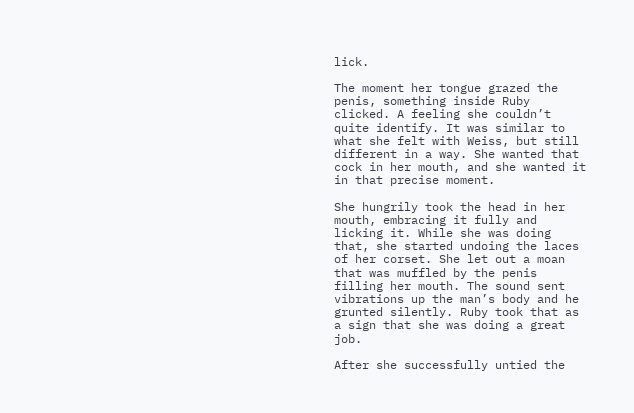lick.

The moment her tongue grazed the penis, something inside Ruby clicked. A feeling she couldn’t quite identify. It was similar to what she felt with Weiss, but still different in a way. She wanted that cock in her mouth, and she wanted it in that precise moment.

She hungrily took the head in her mouth, embracing it fully and licking it. While she was doing that, she started undoing the laces of her corset. She let out a moan that was muffled by the penis filling her mouth. The sound sent vibrations up the man’s body and he grunted silently. Ruby took that as a sign that she was doing a great job.

After she successfully untied the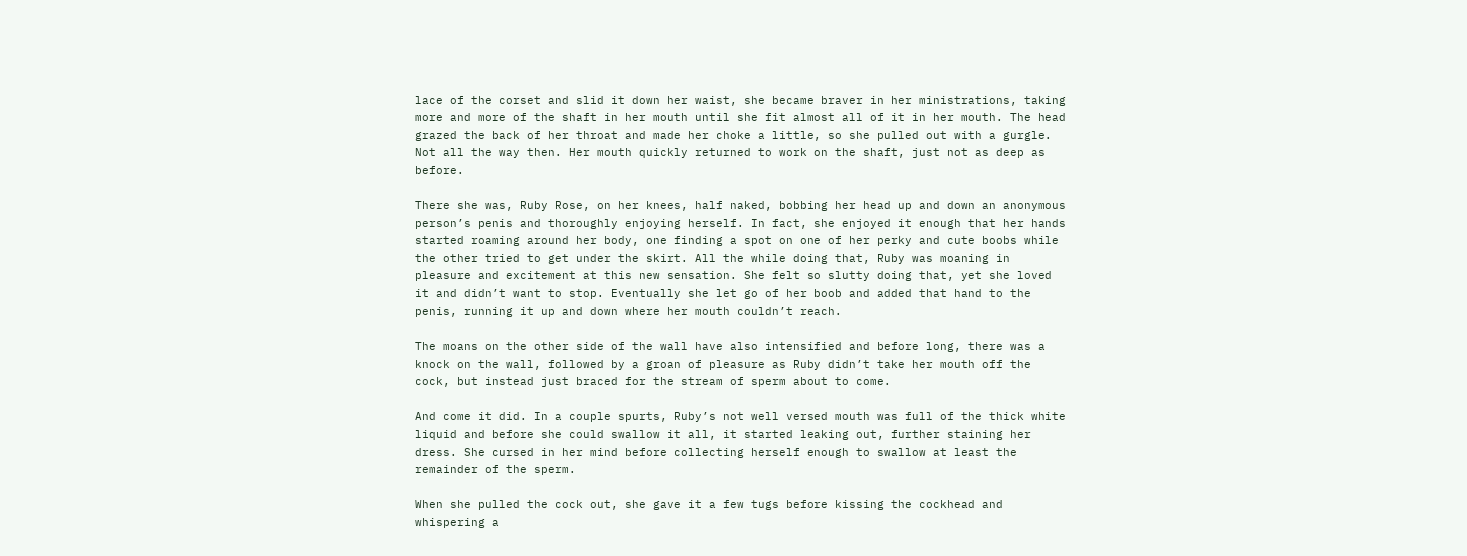lace of the corset and slid it down her waist, she became braver in her ministrations, taking more and more of the shaft in her mouth until she fit almost all of it in her mouth. The head grazed the back of her throat and made her choke a little, so she pulled out with a gurgle. Not all the way then. Her mouth quickly returned to work on the shaft, just not as deep as before.

There she was, Ruby Rose, on her knees, half naked, bobbing her head up and down an anonymous person’s penis and thoroughly enjoying herself. In fact, she enjoyed it enough that her hands started roaming around her body, one finding a spot on one of her perky and cute boobs while the other tried to get under the skirt. All the while doing that, Ruby was moaning in pleasure and excitement at this new sensation. She felt so slutty doing that, yet she loved it and didn’t want to stop. Eventually she let go of her boob and added that hand to the penis, running it up and down where her mouth couldn’t reach.

The moans on the other side of the wall have also intensified and before long, there was a knock on the wall, followed by a groan of pleasure as Ruby didn’t take her mouth off the cock, but instead just braced for the stream of sperm about to come.

And come it did. In a couple spurts, Ruby’s not well versed mouth was full of the thick white liquid and before she could swallow it all, it started leaking out, further staining her dress. She cursed in her mind before collecting herself enough to swallow at least the remainder of the sperm.

When she pulled the cock out, she gave it a few tugs before kissing the cockhead and whispering a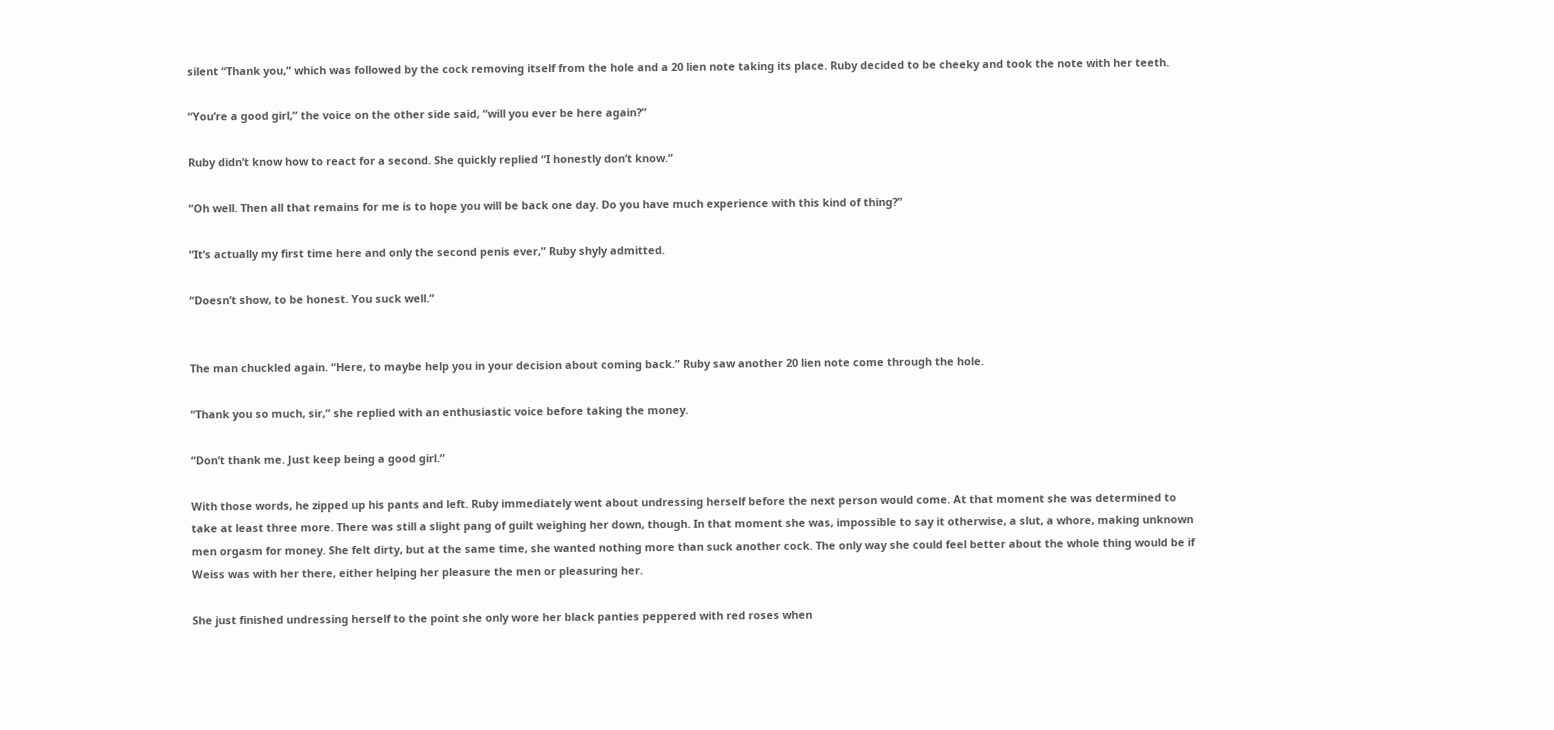silent “Thank you,” which was followed by the cock removing itself from the hole and a 20 lien note taking its place. Ruby decided to be cheeky and took the note with her teeth.

“You’re a good girl,” the voice on the other side said, “will you ever be here again?”

Ruby didn’t know how to react for a second. She quickly replied “I honestly don’t know.”

“Oh well. Then all that remains for me is to hope you will be back one day. Do you have much experience with this kind of thing?”

“It’s actually my first time here and only the second penis ever,” Ruby shyly admitted.

“Doesn’t show, to be honest. You suck well.”


The man chuckled again. “Here, to maybe help you in your decision about coming back.” Ruby saw another 20 lien note come through the hole.

“Thank you so much, sir,” she replied with an enthusiastic voice before taking the money.

“Don’t thank me. Just keep being a good girl.”

With those words, he zipped up his pants and left. Ruby immediately went about undressing herself before the next person would come. At that moment she was determined to take at least three more. There was still a slight pang of guilt weighing her down, though. In that moment she was, impossible to say it otherwise, a slut, a whore, making unknown men orgasm for money. She felt dirty, but at the same time, she wanted nothing more than suck another cock. The only way she could feel better about the whole thing would be if Weiss was with her there, either helping her pleasure the men or pleasuring her.

She just finished undressing herself to the point she only wore her black panties peppered with red roses when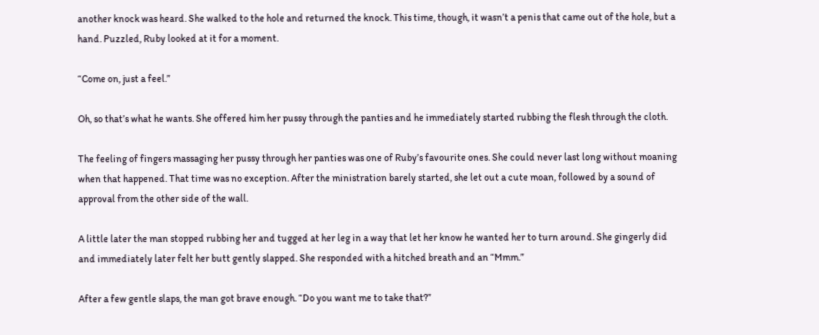another knock was heard. She walked to the hole and returned the knock. This time, though, it wasn’t a penis that came out of the hole, but a hand. Puzzled, Ruby looked at it for a moment.

“Come on, just a feel.”

Oh, so that’s what he wants. She offered him her pussy through the panties and he immediately started rubbing the flesh through the cloth.

The feeling of fingers massaging her pussy through her panties was one of Ruby’s favourite ones. She could never last long without moaning when that happened. That time was no exception. After the ministration barely started, she let out a cute moan, followed by a sound of approval from the other side of the wall.

A little later the man stopped rubbing her and tugged at her leg in a way that let her know he wanted her to turn around. She gingerly did and immediately later felt her butt gently slapped. She responded with a hitched breath and an “Mmm.”

After a few gentle slaps, the man got brave enough. “Do you want me to take that?”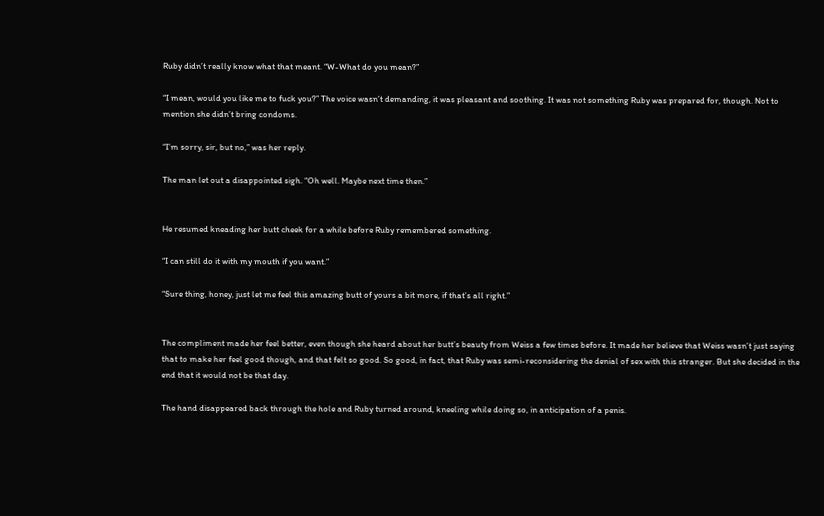Ruby didn’t really know what that meant. “W-What do you mean?”

“I mean, would you like me to fuck you?” The voice wasn’t demanding, it was pleasant and soothing. It was not something Ruby was prepared for, though. Not to mention she didn’t bring condoms.

“I’m sorry, sir, but no,” was her reply.

The man let out a disappointed sigh. “Oh well. Maybe next time then.”


He resumed kneading her butt cheek for a while before Ruby remembered something.

“I can still do it with my mouth if you want.”

“Sure thing, honey, just let me feel this amazing butt of yours a bit more, if that’s all right.”


The compliment made her feel better, even though she heard about her butt’s beauty from Weiss a few times before. It made her believe that Weiss wasn’t just saying that to make her feel good though, and that felt so good. So good, in fact, that Ruby was semi-reconsidering the denial of sex with this stranger. But she decided in the end that it would not be that day.

The hand disappeared back through the hole and Ruby turned around, kneeling while doing so, in anticipation of a penis.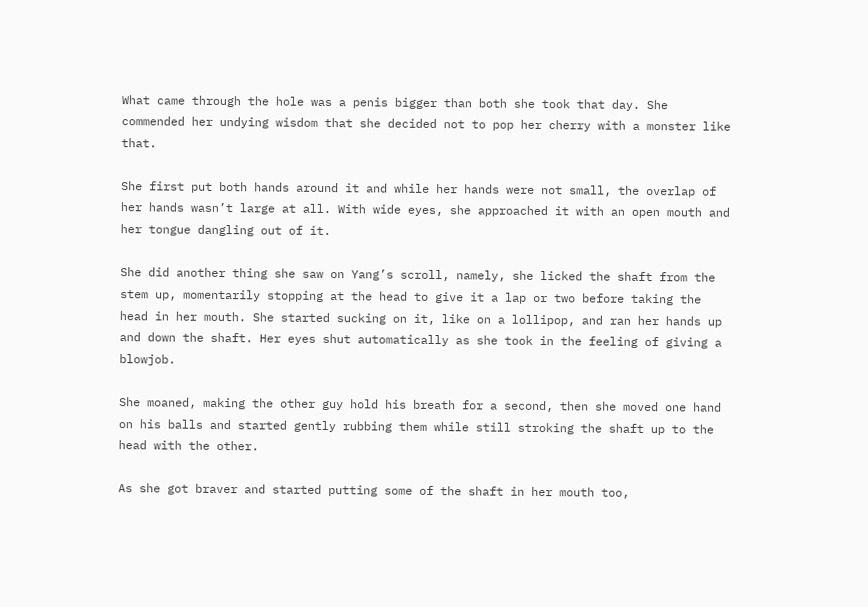What came through the hole was a penis bigger than both she took that day. She commended her undying wisdom that she decided not to pop her cherry with a monster like that.

She first put both hands around it and while her hands were not small, the overlap of her hands wasn’t large at all. With wide eyes, she approached it with an open mouth and her tongue dangling out of it.

She did another thing she saw on Yang’s scroll, namely, she licked the shaft from the stem up, momentarily stopping at the head to give it a lap or two before taking the head in her mouth. She started sucking on it, like on a lollipop, and ran her hands up and down the shaft. Her eyes shut automatically as she took in the feeling of giving a blowjob.

She moaned, making the other guy hold his breath for a second, then she moved one hand on his balls and started gently rubbing them while still stroking the shaft up to the head with the other.

As she got braver and started putting some of the shaft in her mouth too,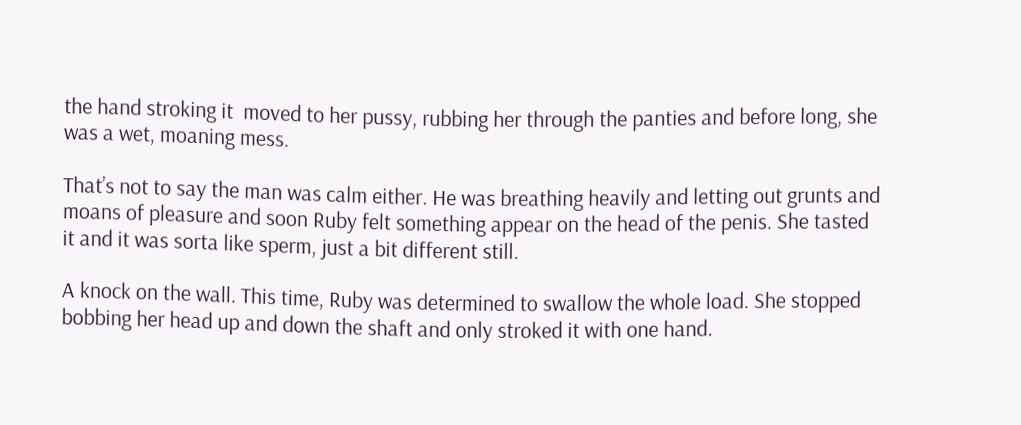the hand stroking it  moved to her pussy, rubbing her through the panties and before long, she was a wet, moaning mess.

That’s not to say the man was calm either. He was breathing heavily and letting out grunts and moans of pleasure and soon Ruby felt something appear on the head of the penis. She tasted it and it was sorta like sperm, just a bit different still.

A knock on the wall. This time, Ruby was determined to swallow the whole load. She stopped bobbing her head up and down the shaft and only stroked it with one hand.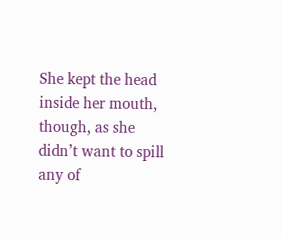She kept the head inside her mouth, though, as she didn’t want to spill any of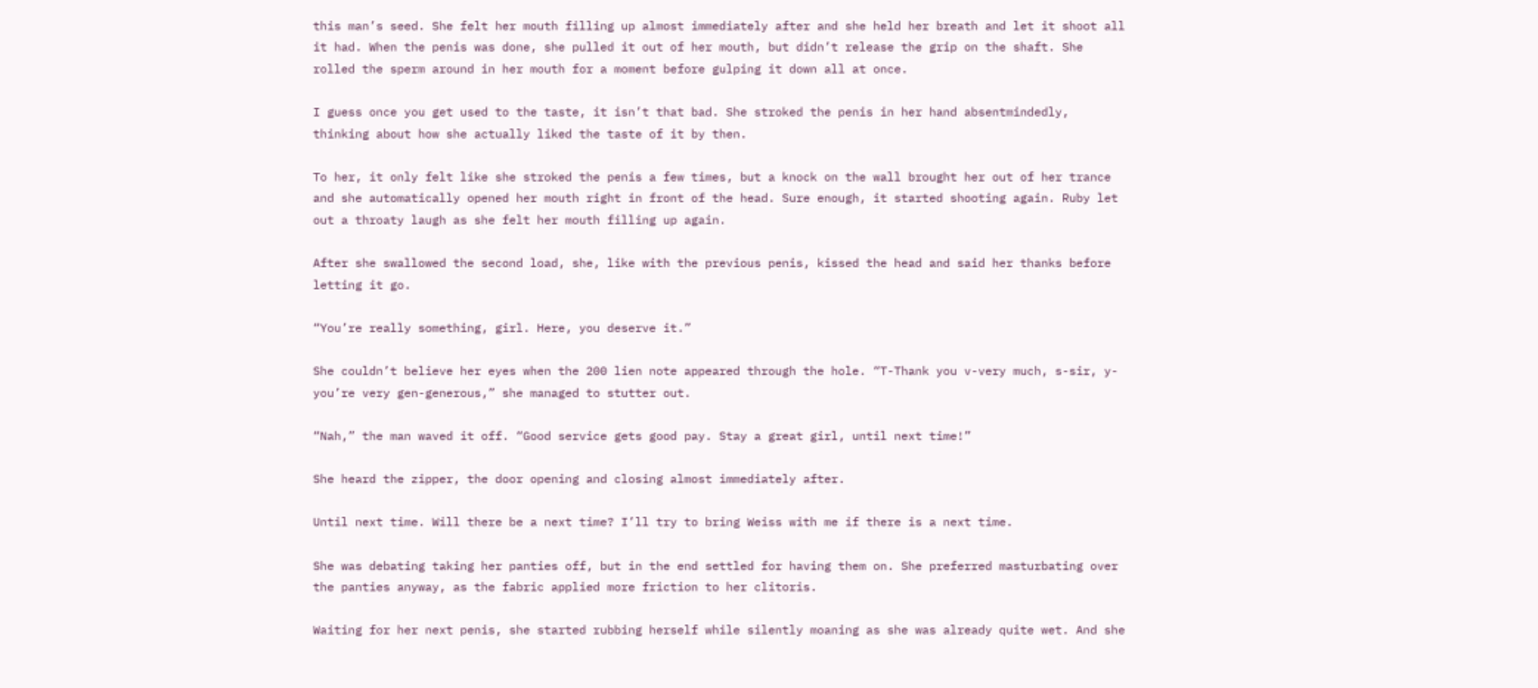this man’s seed. She felt her mouth filling up almost immediately after and she held her breath and let it shoot all it had. When the penis was done, she pulled it out of her mouth, but didn’t release the grip on the shaft. She rolled the sperm around in her mouth for a moment before gulping it down all at once.

I guess once you get used to the taste, it isn’t that bad. She stroked the penis in her hand absentmindedly, thinking about how she actually liked the taste of it by then.

To her, it only felt like she stroked the penis a few times, but a knock on the wall brought her out of her trance and she automatically opened her mouth right in front of the head. Sure enough, it started shooting again. Ruby let out a throaty laugh as she felt her mouth filling up again.

After she swallowed the second load, she, like with the previous penis, kissed the head and said her thanks before letting it go.

“You’re really something, girl. Here, you deserve it.”

She couldn’t believe her eyes when the 200 lien note appeared through the hole. “T-Thank you v-very much, s-sir, y-you’re very gen-generous,” she managed to stutter out.

“Nah,” the man waved it off. “Good service gets good pay. Stay a great girl, until next time!”

She heard the zipper, the door opening and closing almost immediately after.

Until next time. Will there be a next time? I’ll try to bring Weiss with me if there is a next time.

She was debating taking her panties off, but in the end settled for having them on. She preferred masturbating over the panties anyway, as the fabric applied more friction to her clitoris.

Waiting for her next penis, she started rubbing herself while silently moaning as she was already quite wet. And she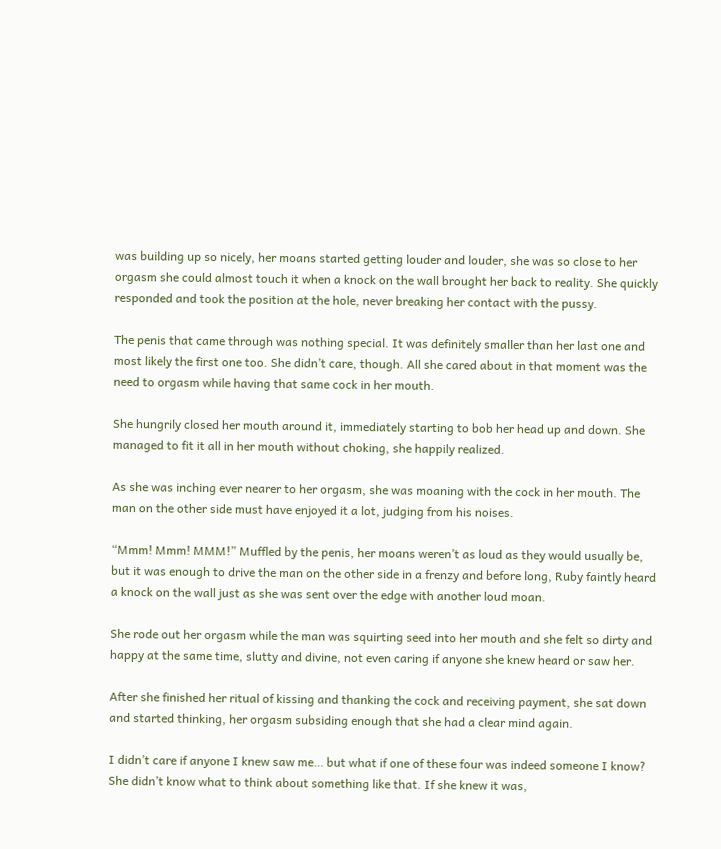was building up so nicely, her moans started getting louder and louder, she was so close to her orgasm she could almost touch it when a knock on the wall brought her back to reality. She quickly responded and took the position at the hole, never breaking her contact with the pussy.

The penis that came through was nothing special. It was definitely smaller than her last one and most likely the first one too. She didn’t care, though. All she cared about in that moment was the need to orgasm while having that same cock in her mouth.

She hungrily closed her mouth around it, immediately starting to bob her head up and down. She managed to fit it all in her mouth without choking, she happily realized.

As she was inching ever nearer to her orgasm, she was moaning with the cock in her mouth. The man on the other side must have enjoyed it a lot, judging from his noises.

“Mmm! Mmm! MMM!” Muffled by the penis, her moans weren’t as loud as they would usually be, but it was enough to drive the man on the other side in a frenzy and before long, Ruby faintly heard a knock on the wall just as she was sent over the edge with another loud moan.

She rode out her orgasm while the man was squirting seed into her mouth and she felt so dirty and happy at the same time, slutty and divine, not even caring if anyone she knew heard or saw her.

After she finished her ritual of kissing and thanking the cock and receiving payment, she sat down and started thinking, her orgasm subsiding enough that she had a clear mind again.

I didn’t care if anyone I knew saw me… but what if one of these four was indeed someone I know? She didn’t know what to think about something like that. If she knew it was,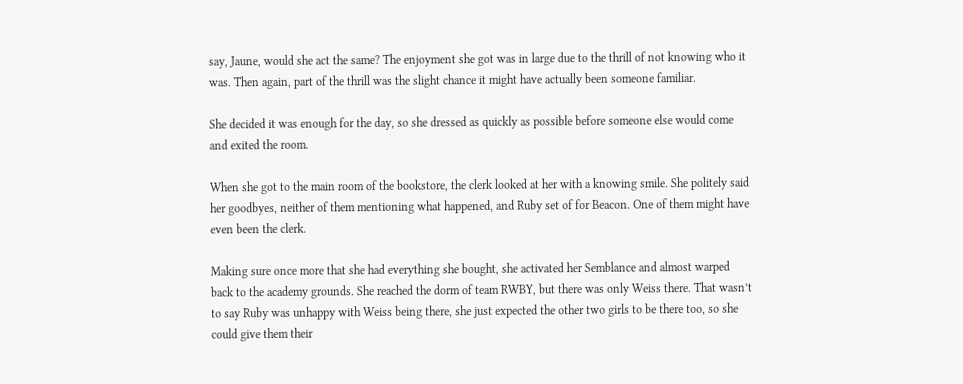say, Jaune, would she act the same? The enjoyment she got was in large due to the thrill of not knowing who it was. Then again, part of the thrill was the slight chance it might have actually been someone familiar.

She decided it was enough for the day, so she dressed as quickly as possible before someone else would come and exited the room.

When she got to the main room of the bookstore, the clerk looked at her with a knowing smile. She politely said her goodbyes, neither of them mentioning what happened, and Ruby set of for Beacon. One of them might have even been the clerk.

Making sure once more that she had everything she bought, she activated her Semblance and almost warped back to the academy grounds. She reached the dorm of team RWBY, but there was only Weiss there. That wasn’t to say Ruby was unhappy with Weiss being there, she just expected the other two girls to be there too, so she could give them their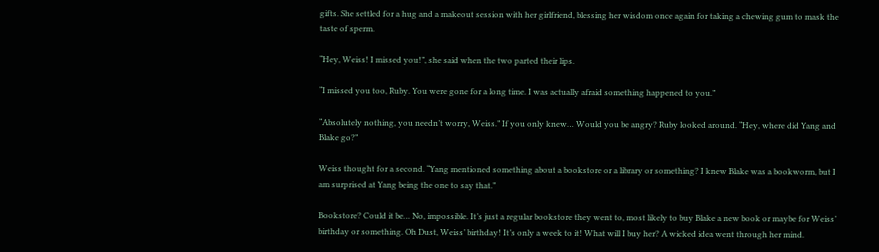gifts. She settled for a hug and a makeout session with her girlfriend, blessing her wisdom once again for taking a chewing gum to mask the taste of sperm.

“Hey, Weiss! I missed you!”, she said when the two parted their lips.

“I missed you too, Ruby. You were gone for a long time. I was actually afraid something happened to you.”

“Absolutely nothing, you needn’t worry, Weiss.” If you only knew… Would you be angry? Ruby looked around. “Hey, where did Yang and Blake go?”

Weiss thought for a second. “Yang mentioned something about a bookstore or a library or something? I knew Blake was a bookworm, but I am surprised at Yang being the one to say that.”

Bookstore? Could it be… No, impossible. It’s just a regular bookstore they went to, most likely to buy Blake a new book or maybe for Weiss’ birthday or something. Oh Dust, Weiss’ birthday! It’s only a week to it! What will I buy her? A wicked idea went through her mind.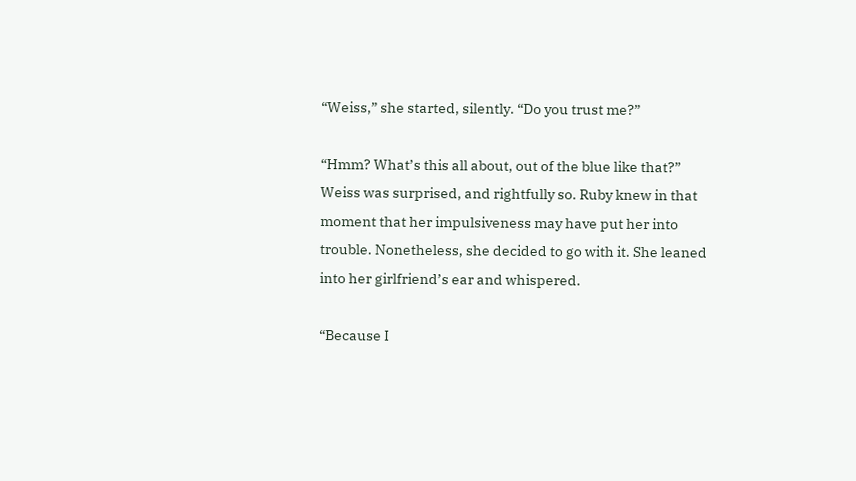“Weiss,” she started, silently. “Do you trust me?”

“Hmm? What’s this all about, out of the blue like that?” Weiss was surprised, and rightfully so. Ruby knew in that moment that her impulsiveness may have put her into trouble. Nonetheless, she decided to go with it. She leaned into her girlfriend’s ear and whispered.

“Because I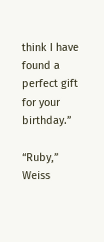think I have found a perfect gift for your birthday.”

“Ruby,” Weiss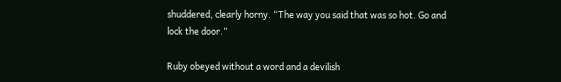shuddered, clearly horny. “The way you said that was so hot. Go and lock the door.”

Ruby obeyed without a word and a devilish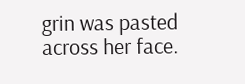grin was pasted across her face.